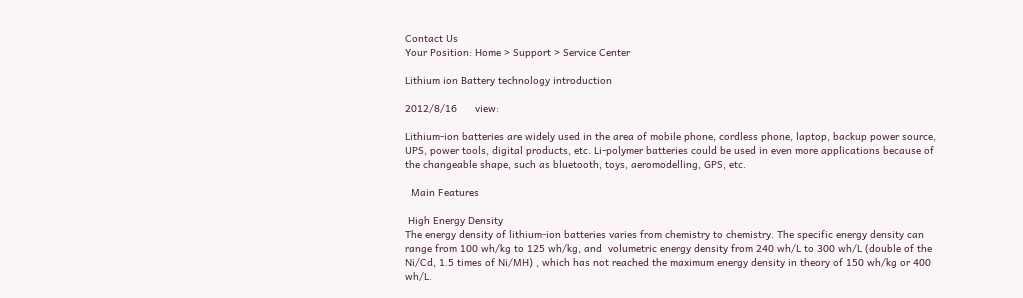Contact Us
Your Position: Home > Support > Service Center

Lithium ion Battery technology introduction

2012/8/16      view:

Lithium-ion batteries are widely used in the area of mobile phone, cordless phone, laptop, backup power source, UPS, power tools, digital products, etc. Li-polymer batteries could be used in even more applications because of the changeable shape, such as bluetooth, toys, aeromodelling, GPS, etc.

  Main Features

 High Energy Density
The energy density of lithium-ion batteries varies from chemistry to chemistry. The specific energy density can range from 100 wh/kg to 125 wh/kg, and  volumetric energy density from 240 wh/L to 300 wh/L (double of the Ni/Cd, 1.5 times of Ni/MH) , which has not reached the maximum energy density in theory of 150 wh/kg or 400 wh/L.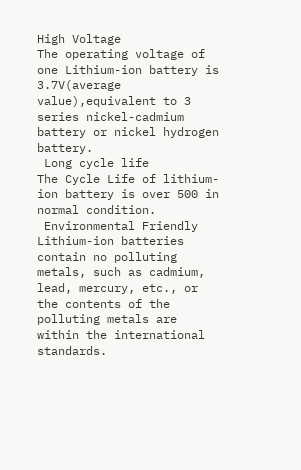High Voltage
The operating voltage of one Lithium-ion battery is 3.7V(average value),equivalent to 3 series nickel-cadmium battery or nickel hydrogen battery.
 Long cycle life
The Cycle Life of lithium-ion battery is over 500 in normal condition.
 Environmental Friendly
Lithium-ion batteries contain no polluting metals, such as cadmium, lead, mercury, etc., or the contents of the polluting metals are within the international standards.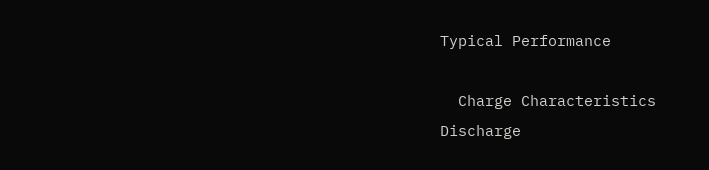Typical Performance

  Charge Characteristics                                          Discharge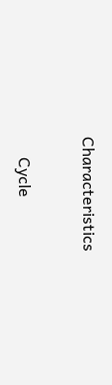Characteristics

     Cycle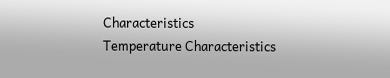Characteristics                                              Temperature Characteristics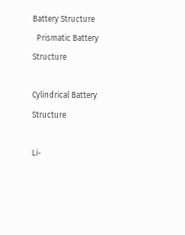Battery Structure
  Prismatic Battery Structure

Cylindrical Battery Structure

Li-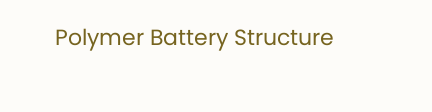Polymer Battery Structure